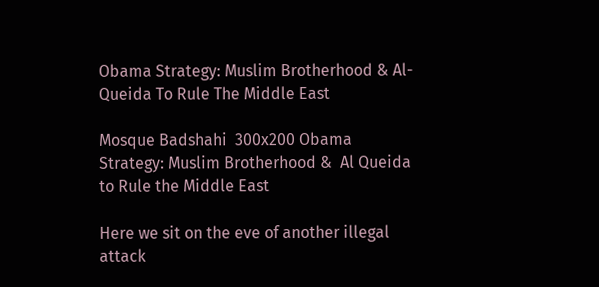Obama Strategy: Muslim Brotherhood & Al-Queida To Rule The Middle East

Mosque Badshahi  300x200 Obama Strategy: Muslim Brotherhood &  Al Queida to Rule the Middle East

Here we sit on the eve of another illegal attack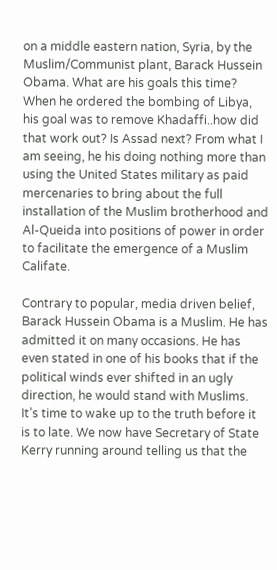on a middle eastern nation, Syria, by the Muslim/Communist plant, Barack Hussein Obama. What are his goals this time? When he ordered the bombing of Libya, his goal was to remove Khadaffi..how did that work out? Is Assad next? From what I am seeing, he his doing nothing more than using the United States military as paid mercenaries to bring about the full installation of the Muslim brotherhood and Al-Queida into positions of power in order to facilitate the emergence of a Muslim Califate.

Contrary to popular, media driven belief, Barack Hussein Obama is a Muslim. He has admitted it on many occasions. He has even stated in one of his books that if the political winds ever shifted in an ugly direction, he would stand with Muslims. It’s time to wake up to the truth before it is to late. We now have Secretary of State Kerry running around telling us that the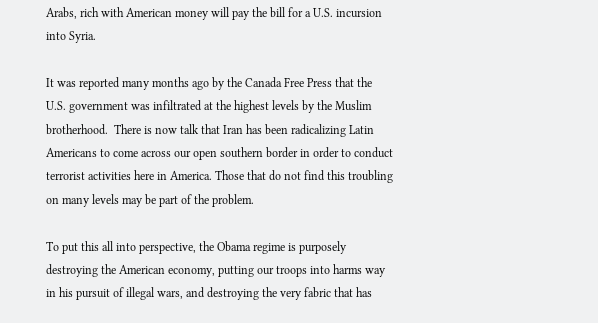Arabs, rich with American money will pay the bill for a U.S. incursion into Syria.

It was reported many months ago by the Canada Free Press that the U.S. government was infiltrated at the highest levels by the Muslim brotherhood.  There is now talk that Iran has been radicalizing Latin Americans to come across our open southern border in order to conduct terrorist activities here in America. Those that do not find this troubling on many levels may be part of the problem.

To put this all into perspective, the Obama regime is purposely destroying the American economy, putting our troops into harms way in his pursuit of illegal wars, and destroying the very fabric that has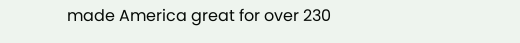made America great for over 230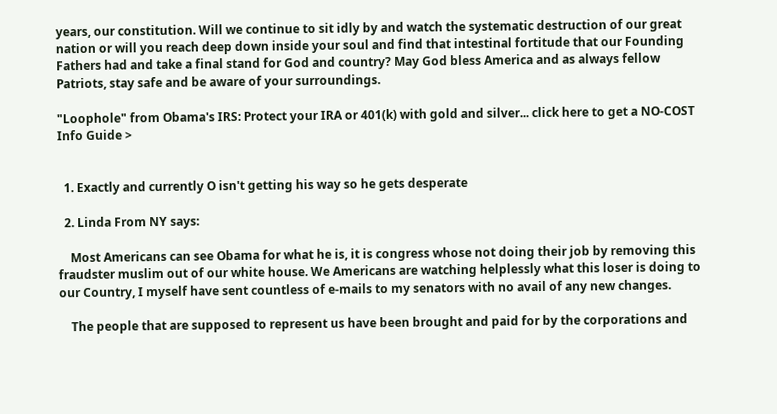years, our constitution. Will we continue to sit idly by and watch the systematic destruction of our great nation or will you reach deep down inside your soul and find that intestinal fortitude that our Founding Fathers had and take a final stand for God and country? May God bless America and as always fellow Patriots, stay safe and be aware of your surroundings.

"Loophole" from Obama's IRS: Protect your IRA or 401(k) with gold and silver... click here to get a NO-COST Info Guide >


  1. Exactly and currently O isn't getting his way so he gets desperate

  2. Linda From NY says:

    Most Americans can see Obama for what he is, it is congress whose not doing their job by removing this fraudster muslim out of our white house. We Americans are watching helplessly what this loser is doing to our Country, I myself have sent countless of e-mails to my senators with no avail of any new changes.

    The people that are supposed to represent us have been brought and paid for by the corporations and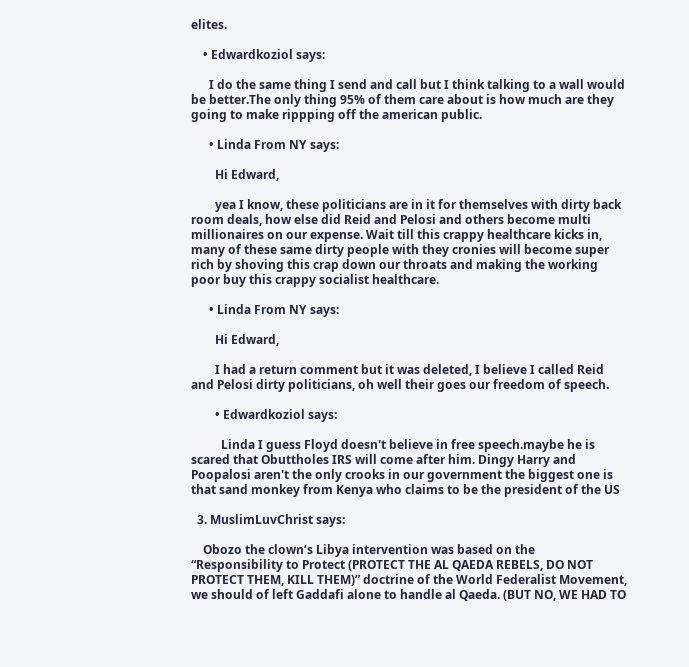elites.

    • Edwardkoziol says:

      I do the same thing I send and call but I think talking to a wall would be better.The only thing 95% of them care about is how much are they going to make rippping off the american public.

      • Linda From NY says:

        Hi Edward,

        yea I know, these politicians are in it for themselves with dirty back room deals, how else did Reid and Pelosi and others become multi millionaires on our expense. Wait till this crappy healthcare kicks in, many of these same dirty people with they cronies will become super rich by shoving this crap down our throats and making the working poor buy this crappy socialist healthcare.

      • Linda From NY says:

        Hi Edward,

        I had a return comment but it was deleted, I believe I called Reid and Pelosi dirty politicians, oh well their goes our freedom of speech.

        • Edwardkoziol says:

          Linda I guess Floyd doesn't believe in free speech.maybe he is scared that Obuttholes IRS will come after him. Dingy Harry and Poopalosi aren't the only crooks in our government the biggest one is that sand monkey from Kenya who claims to be the president of the US

  3. MuslimLuvChrist says:

    Obozo the clown’s Libya intervention was based on the “Responsibility to Protect (PROTECT THE AL QAEDA REBELS, DO NOT PROTECT THEM, KILL THEM)” doctrine of the World Federalist Movement, we should of left Gaddafi alone to handle al Qaeda. (BUT NO, WE HAD TO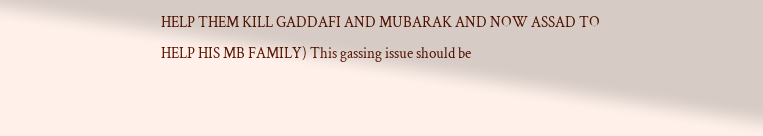HELP THEM KILL GADDAFI AND MUBARAK AND NOW ASSAD TO HELP HIS MB FAMILY) This gassing issue should be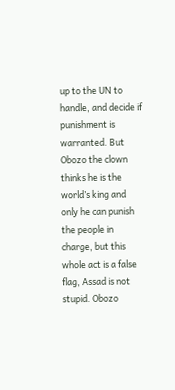up to the UN to handle, and decide if punishment is warranted. But Obozo the clown thinks he is the world’s king and only he can punish the people in charge, but this whole act is a false flag, Assad is not stupid. Obozo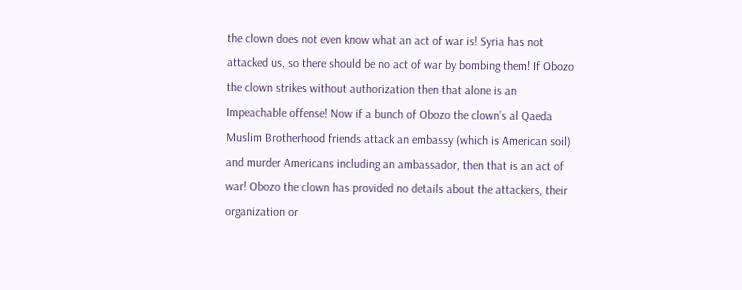the clown does not even know what an act of war is! Syria has not attacked us, so there should be no act of war by bombing them! If Obozo the clown strikes without authorization then that alone is an Impeachable offense! Now if a bunch of Obozo the clown’s al Qaeda Muslim Brotherhood friends attack an embassy (which is American soil) and murder Americans including an ambassador, then that is an act of war! Obozo the clown has provided no details about the attackers, their organization or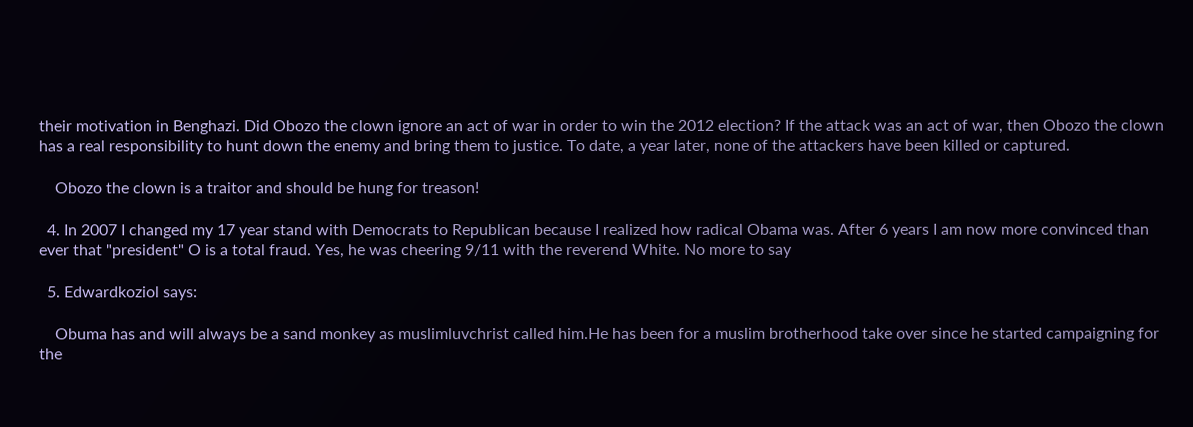their motivation in Benghazi. Did Obozo the clown ignore an act of war in order to win the 2012 election? If the attack was an act of war, then Obozo the clown has a real responsibility to hunt down the enemy and bring them to justice. To date, a year later, none of the attackers have been killed or captured.

    Obozo the clown is a traitor and should be hung for treason!

  4. In 2007 I changed my 17 year stand with Democrats to Republican because I realized how radical Obama was. After 6 years I am now more convinced than ever that "president" O is a total fraud. Yes, he was cheering 9/11 with the reverend White. No more to say

  5. Edwardkoziol says:

    Obuma has and will always be a sand monkey as muslimluvchrist called him.He has been for a muslim brotherhood take over since he started campaigning for the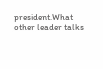president.What other leader talks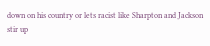down on his country or lets racist like Sharpton and Jackson stir up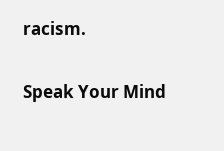racism.

Speak Your Mind